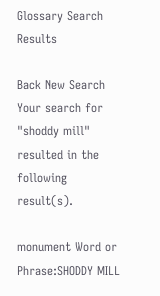Glossary Search Results

Back New Search
Your search for "shoddy mill" resulted in the following result(s).

monument Word or Phrase:SHODDY MILL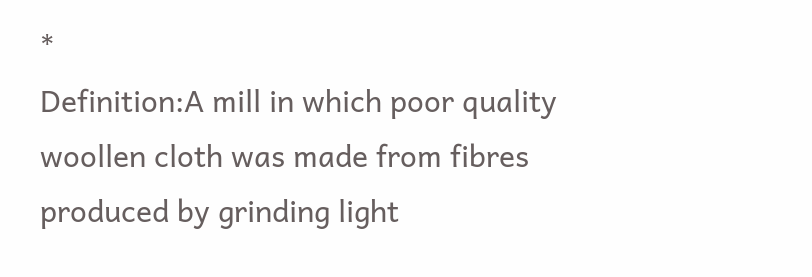*
Definition:A mill in which poor quality woollen cloth was made from fibres produced by grinding light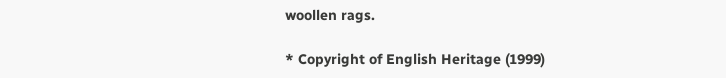woollen rags.

* Copyright of English Heritage (1999)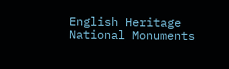English Heritage National Monuments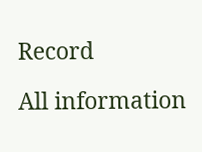Record

All information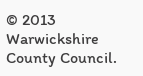© 2013 Warwickshire County Council.